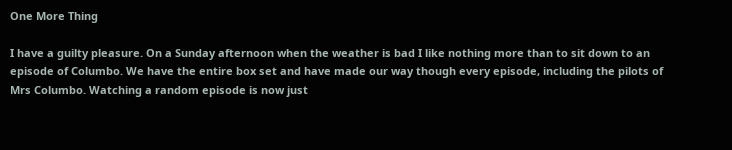One More Thing

I have a guilty pleasure. On a Sunday afternoon when the weather is bad I like nothing more than to sit down to an episode of Columbo. We have the entire box set and have made our way though every episode, including the pilots of Mrs Columbo. Watching a random episode is now just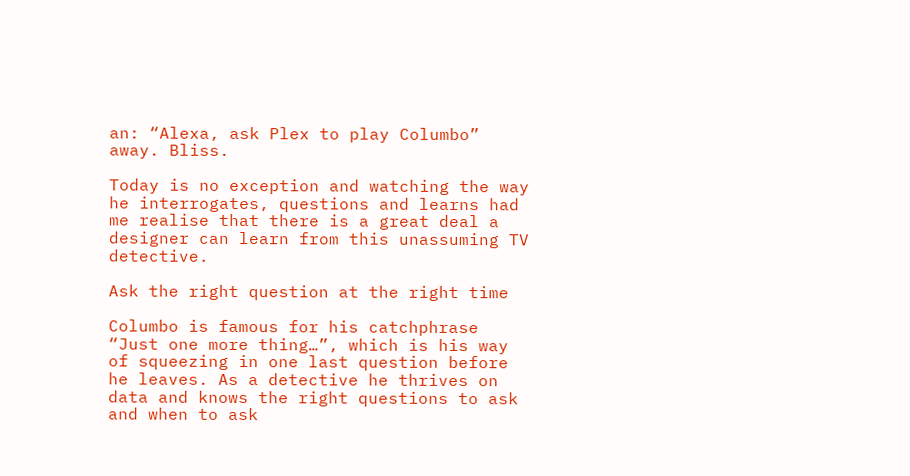an: “Alexa, ask Plex to play Columbo” away. Bliss.

Today is no exception and watching the way he interrogates, questions and learns had me realise that there is a great deal a designer can learn from this unassuming TV detective.

Ask the right question at the right time

Columbo is famous for his catchphrase “Just one more thing…”, which is his way of squeezing in one last question before he leaves. As a detective he thrives on data and knows the right questions to ask and when to ask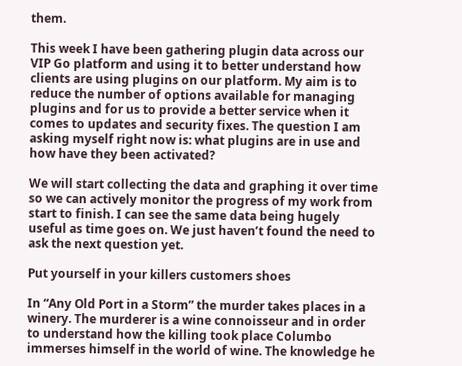them.

This week I have been gathering plugin data across our VIP Go platform and using it to better understand how clients are using plugins on our platform. My aim is to reduce the number of options available for managing plugins and for us to provide a better service when it comes to updates and security fixes. The question I am asking myself right now is: what plugins are in use and how have they been activated?

We will start collecting the data and graphing it over time so we can actively monitor the progress of my work from start to finish. I can see the same data being hugely useful as time goes on. We just haven’t found the need to ask the next question yet.

Put yourself in your killers customers shoes

In “Any Old Port in a Storm” the murder takes places in a winery. The murderer is a wine connoisseur and in order to understand how the killing took place Columbo immerses himself in the world of wine. The knowledge he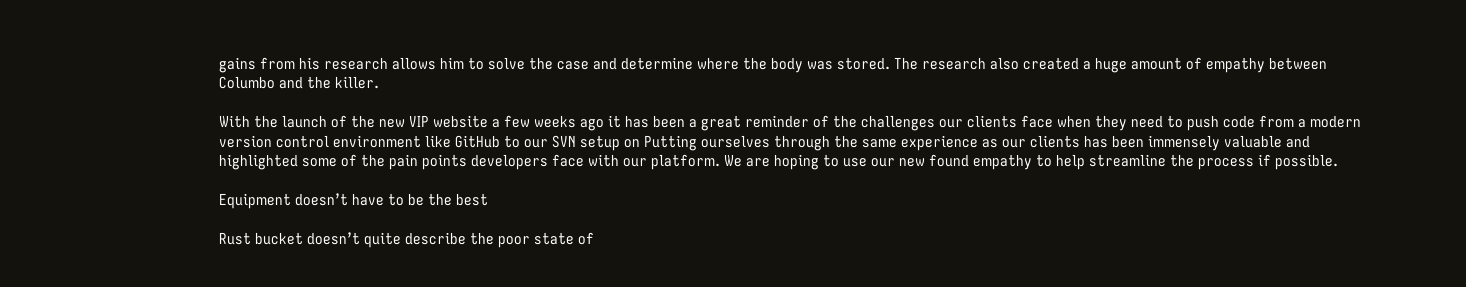gains from his research allows him to solve the case and determine where the body was stored. The research also created a huge amount of empathy between Columbo and the killer.

With the launch of the new VIP website a few weeks ago it has been a great reminder of the challenges our clients face when they need to push code from a modern version control environment like GitHub to our SVN setup on Putting ourselves through the same experience as our clients has been immensely valuable and highlighted some of the pain points developers face with our platform. We are hoping to use our new found empathy to help streamline the process if possible.

Equipment doesn’t have to be the best

Rust bucket doesn’t quite describe the poor state of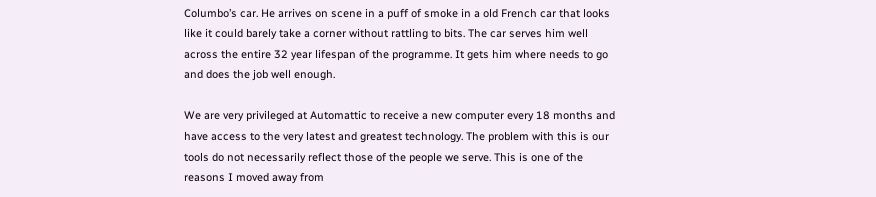Columbo’s car. He arrives on scene in a puff of smoke in a old French car that looks like it could barely take a corner without rattling to bits. The car serves him well across the entire 32 year lifespan of the programme. It gets him where needs to go and does the job well enough.

We are very privileged at Automattic to receive a new computer every 18 months and have access to the very latest and greatest technology. The problem with this is our tools do not necessarily reflect those of the people we serve. This is one of the reasons I moved away from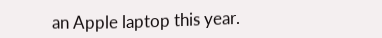an Apple laptop this year.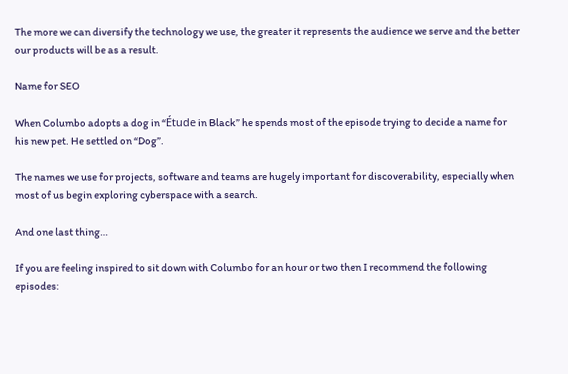The more we can diversify the technology we use, the greater it represents the audience we serve and the better our products will be as a result.

Name for SEO

When Columbo adopts a dog in “Étude in Black” he spends most of the episode trying to decide a name for his new pet. He settled on “Dog”.

The names we use for projects, software and teams are hugely important for discoverability, especially when most of us begin exploring cyberspace with a search.

And one last thing…

If you are feeling inspired to sit down with Columbo for an hour or two then I recommend the following episodes: